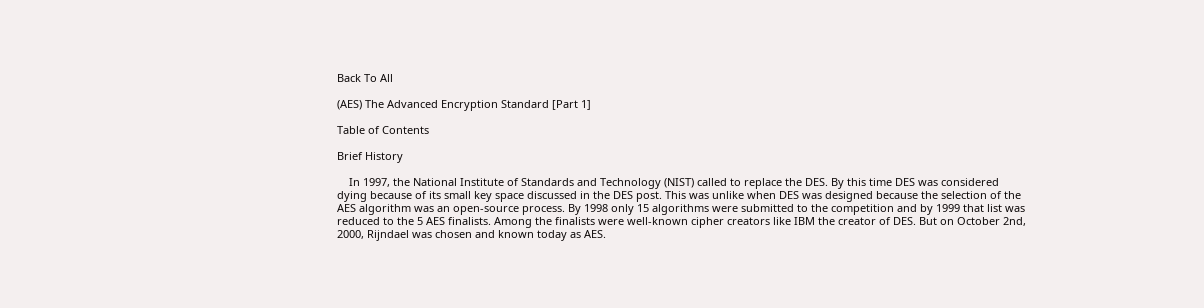Back To All

(AES) The Advanced Encryption Standard [Part 1]

Table of Contents

Brief History

    In 1997, the National Institute of Standards and Technology (NIST) called to replace the DES. By this time DES was considered dying because of its small key space discussed in the DES post. This was unlike when DES was designed because the selection of the AES algorithm was an open-source process. By 1998 only 15 algorithms were submitted to the competition and by 1999 that list was reduced to the 5 AES finalists. Among the finalists were well-known cipher creators like IBM the creator of DES. But on October 2nd, 2000, Rijndael was chosen and known today as AES.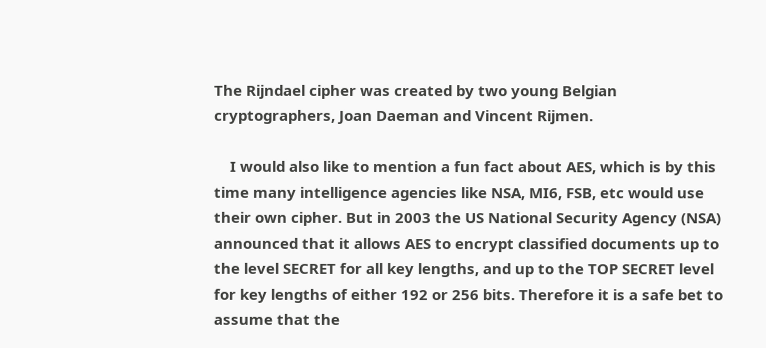The Rijndael cipher was created by two young Belgian cryptographers, Joan Daeman and Vincent Rijmen.

    I would also like to mention a fun fact about AES, which is by this time many intelligence agencies like NSA, MI6, FSB, etc would use their own cipher. But in 2003 the US National Security Agency (NSA) announced that it allows AES to encrypt classified documents up to the level SECRET for all key lengths, and up to the TOP SECRET level for key lengths of either 192 or 256 bits. Therefore it is a safe bet to assume that the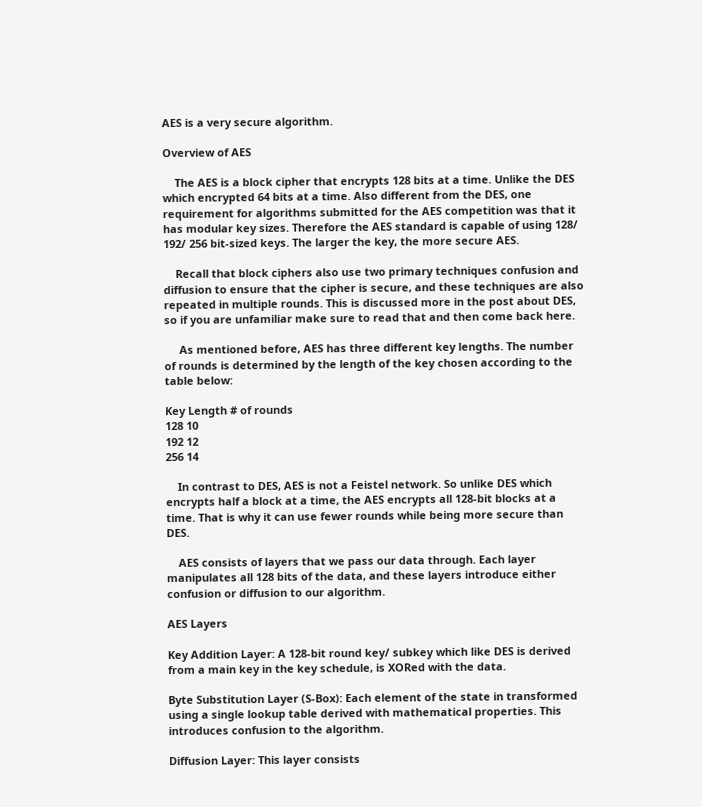AES is a very secure algorithm.

Overview of AES

    The AES is a block cipher that encrypts 128 bits at a time. Unlike the DES which encrypted 64 bits at a time. Also different from the DES, one requirement for algorithms submitted for the AES competition was that it has modular key sizes. Therefore the AES standard is capable of using 128/ 192/ 256 bit-sized keys. The larger the key, the more secure AES.

    Recall that block ciphers also use two primary techniques confusion and diffusion to ensure that the cipher is secure, and these techniques are also repeated in multiple rounds. This is discussed more in the post about DES, so if you are unfamiliar make sure to read that and then come back here.

     As mentioned before, AES has three different key lengths. The number of rounds is determined by the length of the key chosen according to the table below:

Key Length # of rounds
128 10
192 12
256 14

    In contrast to DES, AES is not a Feistel network. So unlike DES which encrypts half a block at a time, the AES encrypts all 128-bit blocks at a time. That is why it can use fewer rounds while being more secure than DES.

    AES consists of layers that we pass our data through. Each layer manipulates all 128 bits of the data, and these layers introduce either confusion or diffusion to our algorithm.

AES Layers

Key Addition Layer: A 128-bit round key/ subkey which like DES is derived from a main key in the key schedule, is XORed with the data.

Byte Substitution Layer (S-Box): Each element of the state in transformed using a single lookup table derived with mathematical properties. This introduces confusion to the algorithm.

Diffusion Layer: This layer consists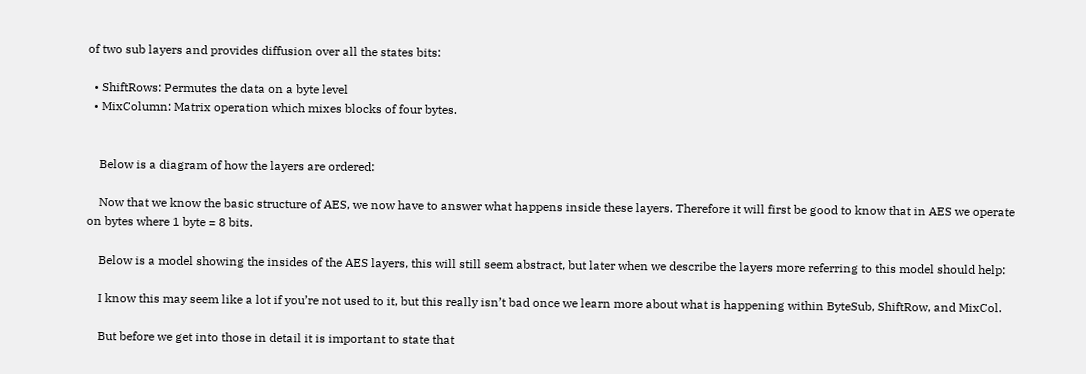of two sub layers and provides diffusion over all the states bits:

  • ShiftRows: Permutes the data on a byte level
  • MixColumn: Matrix operation which mixes blocks of four bytes.


    Below is a diagram of how the layers are ordered:

    Now that we know the basic structure of AES, we now have to answer what happens inside these layers. Therefore it will first be good to know that in AES we operate on bytes where 1 byte = 8 bits.

    Below is a model showing the insides of the AES layers, this will still seem abstract, but later when we describe the layers more referring to this model should help:

    I know this may seem like a lot if you’re not used to it, but this really isn’t bad once we learn more about what is happening within ByteSub, ShiftRow, and MixCol.

    But before we get into those in detail it is important to state that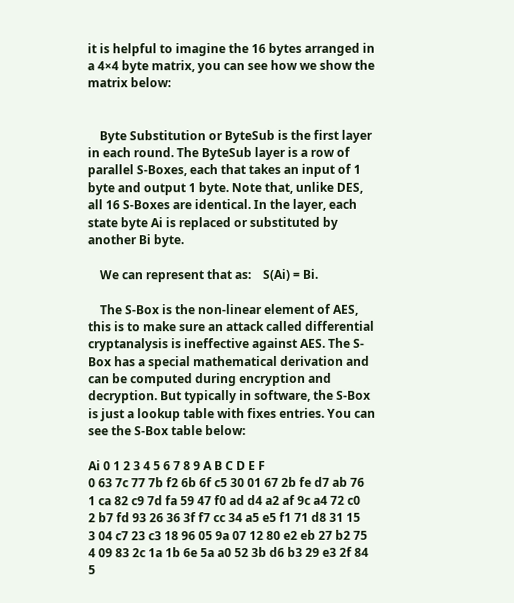it is helpful to imagine the 16 bytes arranged in a 4×4 byte matrix, you can see how we show the matrix below:


    Byte Substitution or ByteSub is the first layer in each round. The ByteSub layer is a row of parallel S-Boxes, each that takes an input of 1 byte and output 1 byte. Note that, unlike DES, all 16 S-Boxes are identical. In the layer, each state byte Ai is replaced or substituted by another Bi byte.

    We can represent that as:    S(Ai) = Bi.

    The S-Box is the non-linear element of AES, this is to make sure an attack called differential cryptanalysis is ineffective against AES. The S-Box has a special mathematical derivation and can be computed during encryption and decryption. But typically in software, the S-Box is just a lookup table with fixes entries. You can see the S-Box table below:

Ai 0 1 2 3 4 5 6 7 8 9 A B C D E F
0 63 7c 77 7b f2 6b 6f c5 30 01 67 2b fe d7 ab 76
1 ca 82 c9 7d fa 59 47 f0 ad d4 a2 af 9c a4 72 c0
2 b7 fd 93 26 36 3f f7 cc 34 a5 e5 f1 71 d8 31 15
3 04 c7 23 c3 18 96 05 9a 07 12 80 e2 eb 27 b2 75
4 09 83 2c 1a 1b 6e 5a a0 52 3b d6 b3 29 e3 2f 84
5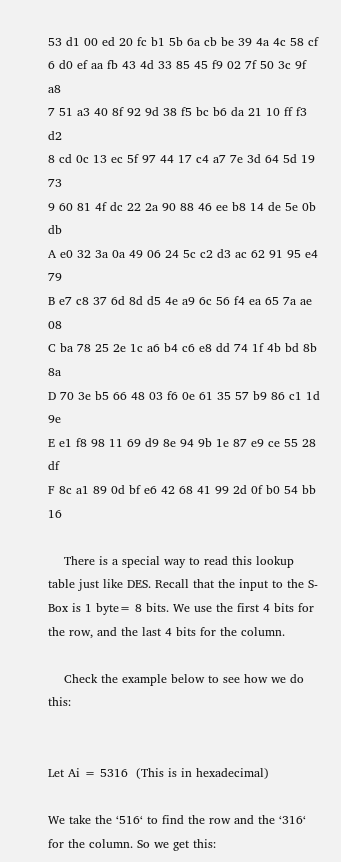53 d1 00 ed 20 fc b1 5b 6a cb be 39 4a 4c 58 cf
6 d0 ef aa fb 43 4d 33 85 45 f9 02 7f 50 3c 9f a8
7 51 a3 40 8f 92 9d 38 f5 bc b6 da 21 10 ff f3 d2
8 cd 0c 13 ec 5f 97 44 17 c4 a7 7e 3d 64 5d 19 73
9 60 81 4f dc 22 2a 90 88 46 ee b8 14 de 5e 0b db
A e0 32 3a 0a 49 06 24 5c c2 d3 ac 62 91 95 e4 79
B e7 c8 37 6d 8d d5 4e a9 6c 56 f4 ea 65 7a ae 08
C ba 78 25 2e 1c a6 b4 c6 e8 dd 74 1f 4b bd 8b 8a
D 70 3e b5 66 48 03 f6 0e 61 35 57 b9 86 c1 1d 9e
E e1 f8 98 11 69 d9 8e 94 9b 1e 87 e9 ce 55 28 df
F 8c a1 89 0d bf e6 42 68 41 99 2d 0f b0 54 bb 16

    There is a special way to read this lookup table just like DES. Recall that the input to the S-Box is 1 byte= 8 bits. We use the first 4 bits for the row, and the last 4 bits for the column.

    Check the example below to see how we do this:


Let Ai = 5316  (This is in hexadecimal)

We take the ‘516‘ to find the row and the ‘316‘ for the column. So we get this: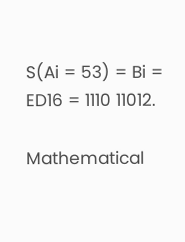S(Ai = 53) = Bi = ED16 = 1110 11012.

Mathematical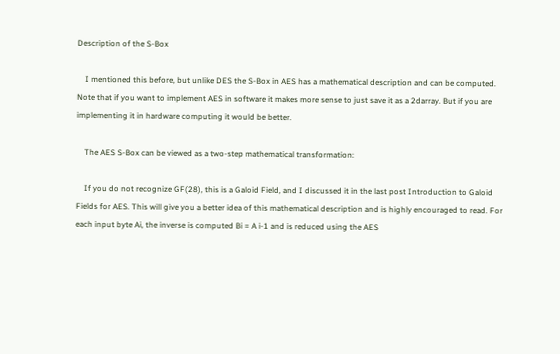Description of the S-Box

    I mentioned this before, but unlike DES the S-Box in AES has a mathematical description and can be computed. Note that if you want to implement AES in software it makes more sense to just save it as a 2darray. But if you are implementing it in hardware computing it would be better.

    The AES S-Box can be viewed as a two-step mathematical transformation:

    If you do not recognize GF(28), this is a Galoid Field, and I discussed it in the last post Introduction to Galoid Fields for AES. This will give you a better idea of this mathematical description and is highly encouraged to read. For each input byte Ai, the inverse is computed Bi = A i-1 and is reduced using the AES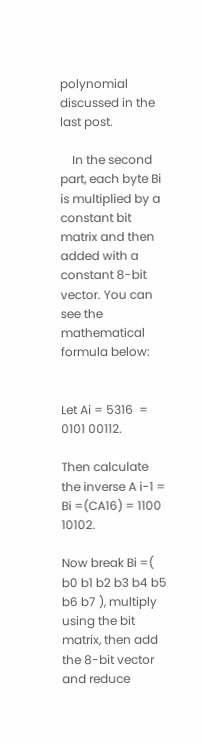polynomial discussed in the last post.

    In the second part, each byte Bi is multiplied by a constant bit matrix and then added with a constant 8-bit vector. You can see the mathematical formula below:


Let Ai = 5316  = 0101 00112.

Then calculate the inverse A i-1 = Bi =(CA16) = 1100 10102.

Now break Bi =( b0 b1 b2 b3 b4 b5 b6 b7 ), multiply using the bit matrix, then add the 8-bit vector and reduce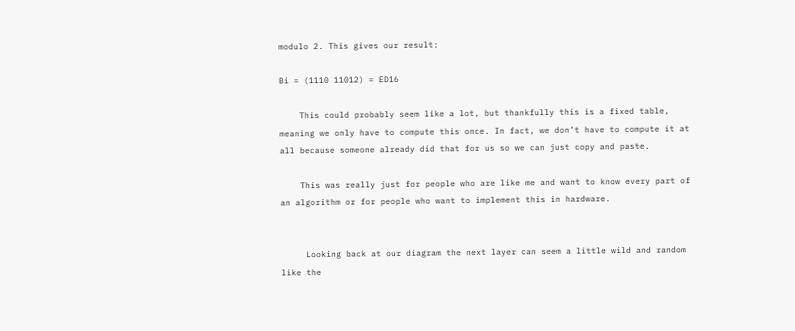modulo 2. This gives our result:

Bi = (1110 11012) = ED16

    This could probably seem like a lot, but thankfully this is a fixed table, meaning we only have to compute this once. In fact, we don’t have to compute it at all because someone already did that for us so we can just copy and paste.

    This was really just for people who are like me and want to know every part of an algorithm or for people who want to implement this in hardware.


     Looking back at our diagram the next layer can seem a little wild and random like the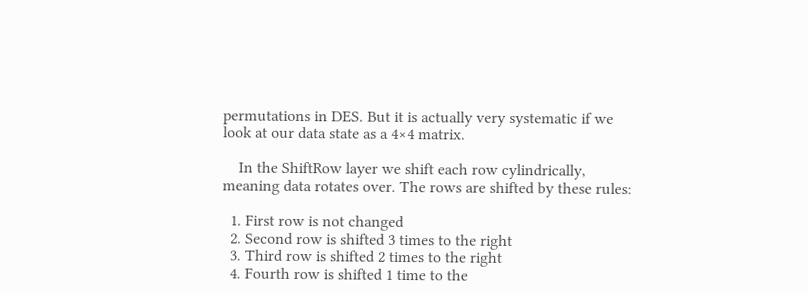permutations in DES. But it is actually very systematic if we look at our data state as a 4×4 matrix.

    In the ShiftRow layer we shift each row cylindrically, meaning data rotates over. The rows are shifted by these rules:

  1. First row is not changed
  2. Second row is shifted 3 times to the right
  3. Third row is shifted 2 times to the right
  4. Fourth row is shifted 1 time to the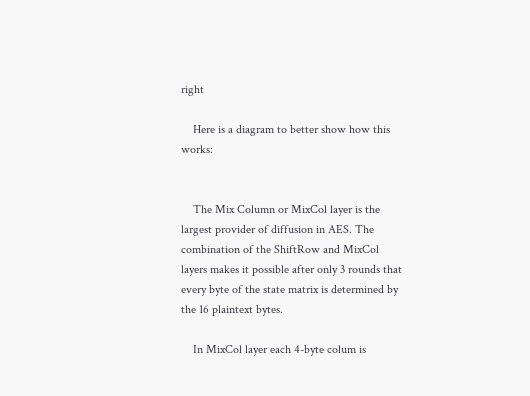right

    Here is a diagram to better show how this works:


    The Mix Column or MixCol layer is the largest provider of diffusion in AES. The combination of the ShiftRow and MixCol layers makes it possible after only 3 rounds that every byte of the state matrix is determined by the 16 plaintext bytes.

    In MixCol layer each 4-byte colum is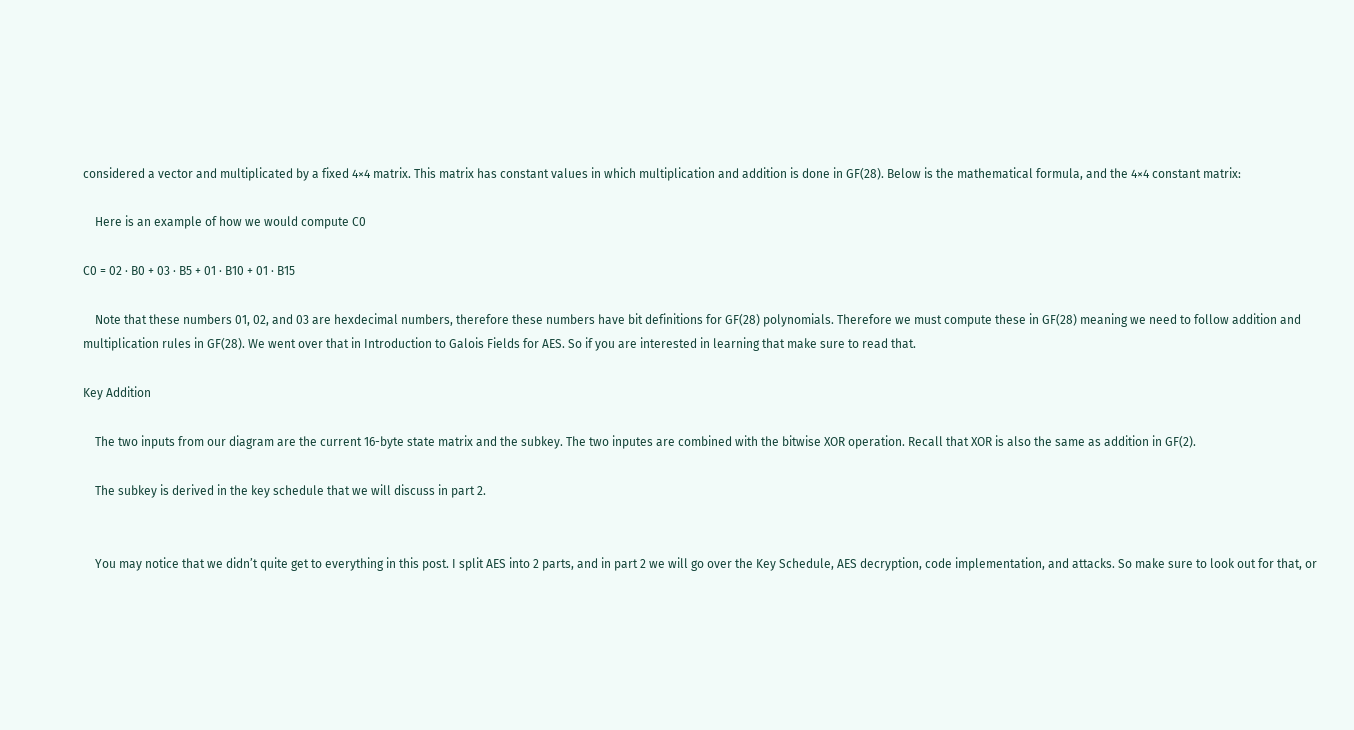considered a vector and multiplicated by a fixed 4×4 matrix. This matrix has constant values in which multiplication and addition is done in GF(28). Below is the mathematical formula, and the 4×4 constant matrix:

    Here is an example of how we would compute C0

C0 = 02 ⋅ B0 + 03 ⋅ B5 + 01 ⋅ B10 + 01 ⋅ B15

    Note that these numbers 01, 02, and 03 are hexdecimal numbers, therefore these numbers have bit definitions for GF(28) polynomials. Therefore we must compute these in GF(28) meaning we need to follow addition and multiplication rules in GF(28). We went over that in Introduction to Galois Fields for AES. So if you are interested in learning that make sure to read that.

Key Addition

    The two inputs from our diagram are the current 16-byte state matrix and the subkey. The two inputes are combined with the bitwise XOR operation. Recall that XOR is also the same as addition in GF(2).

    The subkey is derived in the key schedule that we will discuss in part 2.


    You may notice that we didn’t quite get to everything in this post. I split AES into 2 parts, and in part 2 we will go over the Key Schedule, AES decryption, code implementation, and attacks. So make sure to look out for that, or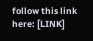follow this link here: [LINK]